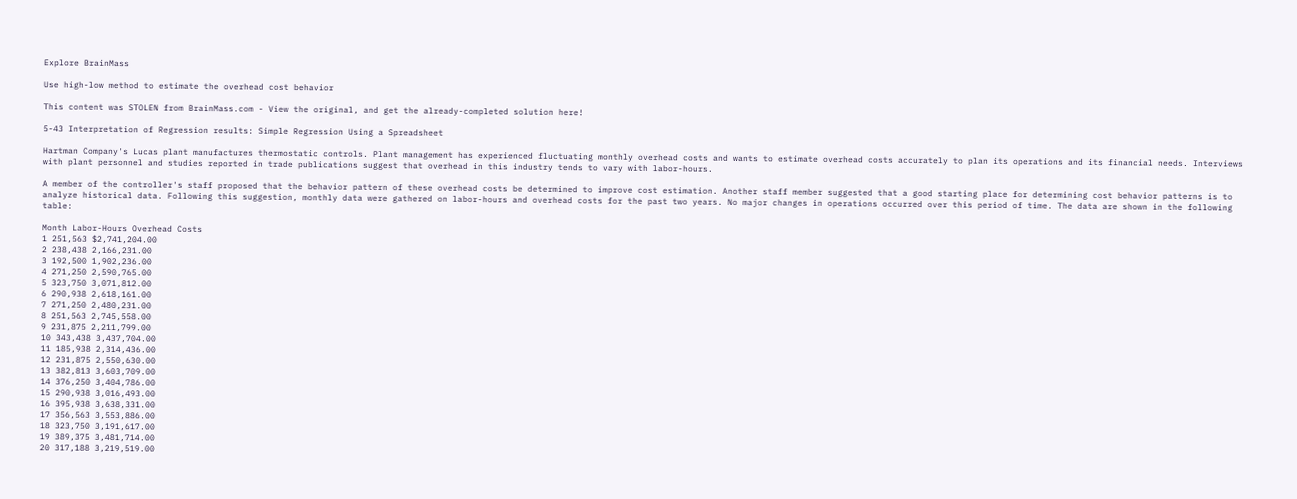Explore BrainMass

Use high-low method to estimate the overhead cost behavior

This content was STOLEN from BrainMass.com - View the original, and get the already-completed solution here!

5-43 Interpretation of Regression results: Simple Regression Using a Spreadsheet

Hartman Company's Lucas plant manufactures thermostatic controls. Plant management has experienced fluctuating monthly overhead costs and wants to estimate overhead costs accurately to plan its operations and its financial needs. Interviews with plant personnel and studies reported in trade publications suggest that overhead in this industry tends to vary with labor-hours.

A member of the controller's staff proposed that the behavior pattern of these overhead costs be determined to improve cost estimation. Another staff member suggested that a good starting place for determining cost behavior patterns is to analyze historical data. Following this suggestion, monthly data were gathered on labor-hours and overhead costs for the past two years. No major changes in operations occurred over this period of time. The data are shown in the following table:

Month Labor-Hours Overhead Costs
1 251,563 $2,741,204.00
2 238,438 2,166,231.00
3 192,500 1,902,236.00
4 271,250 2,590,765.00
5 323,750 3,071,812.00
6 290,938 2,618,161.00
7 271,250 2,480,231.00
8 251,563 2,745,558.00
9 231,875 2,211,799.00
10 343,438 3,437,704.00
11 185,938 2,314,436.00
12 231,875 2,550,630.00
13 382,813 3,603,709.00
14 376,250 3,404,786.00
15 290,938 3,016,493.00
16 395,938 3,638,331.00
17 356,563 3,553,886.00
18 323,750 3,191,617.00
19 389,375 3,481,714.00
20 317,188 3,219,519.00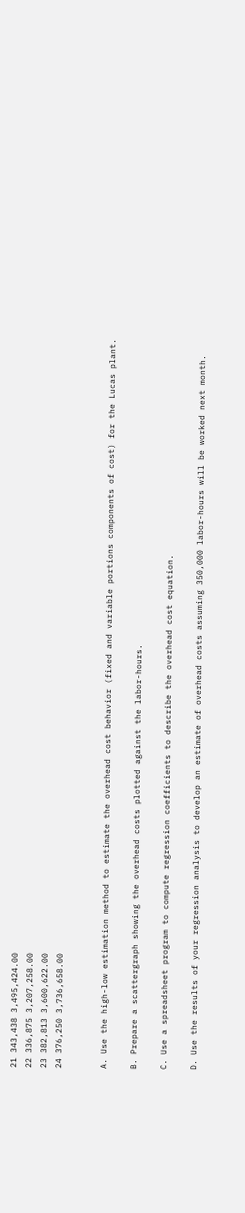21 343,438 3,495,424.00
22 336,875 3,207,258.00
23 382,813 3,600,622.00
24 376,250 3,736,658.00


A. Use the high-low estimation method to estimate the overhead cost behavior (fixed and variable portions components of cost) for the Lucas plant.

B. Prepare a scattergraph showing the overhead costs plotted against the labor-hours.

C. Use a spreadsheet program to compute regression coefficients to describe the overhead cost equation.

D. Use the results of your regression analysis to develop an estimate of overhead costs assuming 350,000 labor-hours will be worked next month.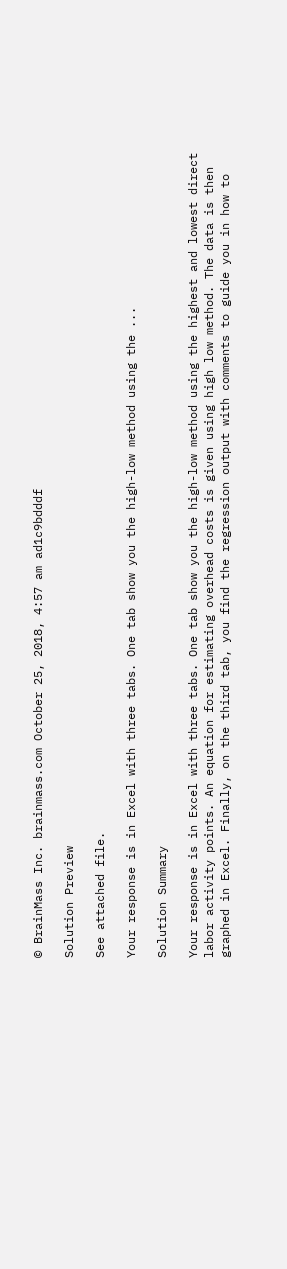© BrainMass Inc. brainmass.com October 25, 2018, 4:57 am ad1c9bdddf

Solution Preview

See attached file.

Your response is in Excel with three tabs. One tab show you the high-low method using the ...

Solution Summary

Your response is in Excel with three tabs. One tab show you the high-low method using the highest and lowest direct labor activity points. An equation for estimating overhead costs is given using high low method. The data is then graphed in Excel. Finally, on the third tab, you find the regression output with comments to guide you in how to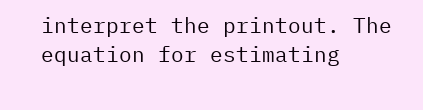interpret the printout. The equation for estimating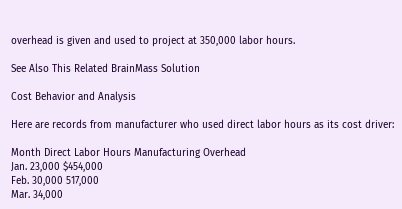overhead is given and used to project at 350,000 labor hours.

See Also This Related BrainMass Solution

Cost Behavior and Analysis

Here are records from manufacturer who used direct labor hours as its cost driver:

Month Direct Labor Hours Manufacturing Overhead
Jan. 23,000 $454,000
Feb. 30,000 517,000
Mar. 34,000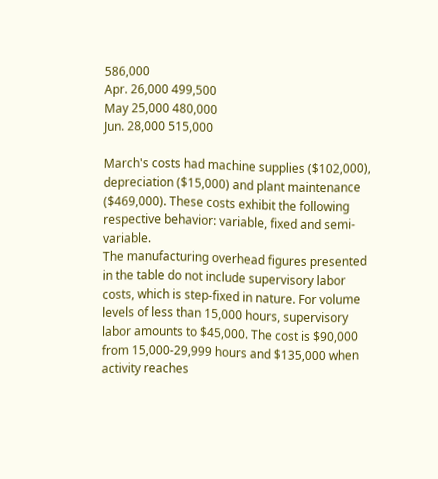586,000
Apr. 26,000 499,500
May 25,000 480,000
Jun. 28,000 515,000

March's costs had machine supplies ($102,000), depreciation ($15,000) and plant maintenance ($469,000). These costs exhibit the following respective behavior: variable, fixed and semi-variable.
The manufacturing overhead figures presented in the table do not include supervisory labor costs, which is step-fixed in nature. For volume levels of less than 15,000 hours, supervisory labor amounts to $45,000. The cost is $90,000 from 15,000-29,999 hours and $135,000 when activity reaches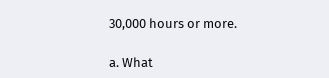30,000 hours or more.

a. What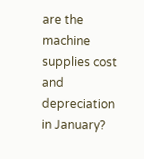are the machine supplies cost and depreciation in January?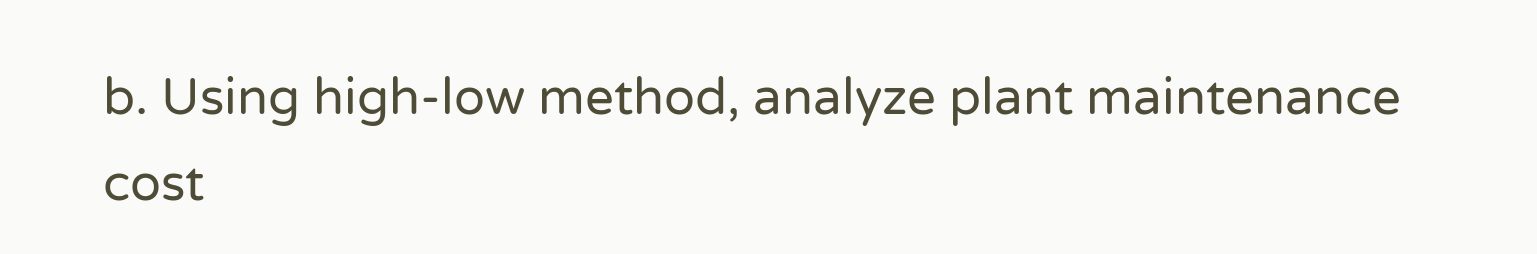b. Using high-low method, analyze plant maintenance cost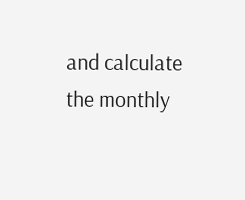and calculate the monthly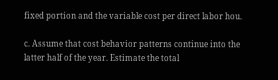fixed portion and the variable cost per direct labor hou.

c. Assume that cost behavior patterns continue into the latter half of the year. Estimate the total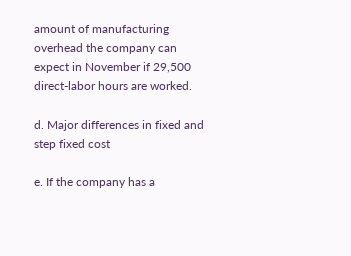amount of manufacturing overhead the company can expect in November if 29,500 direct-labor hours are worked.

d. Major differences in fixed and step fixed cost

e. If the company has a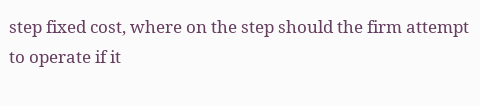step fixed cost, where on the step should the firm attempt to operate if it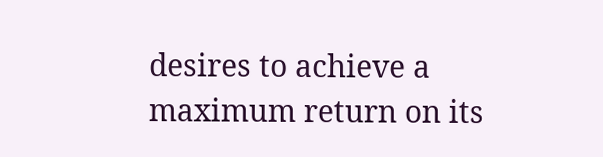desires to achieve a maximum return on its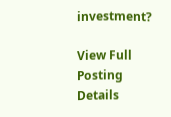investment?

View Full Posting Details